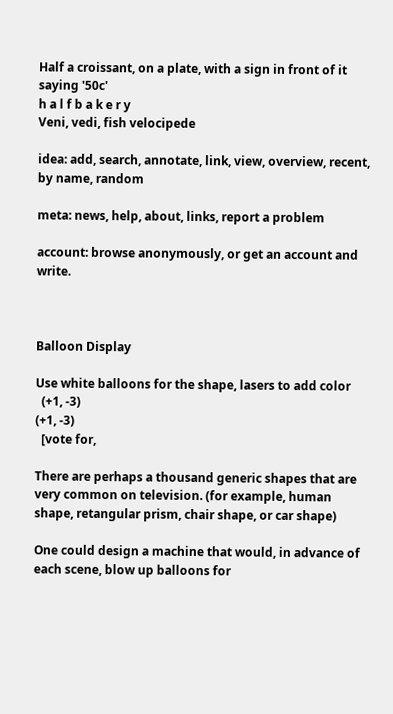Half a croissant, on a plate, with a sign in front of it saying '50c'
h a l f b a k e r y
Veni, vedi, fish velocipede

idea: add, search, annotate, link, view, overview, recent, by name, random

meta: news, help, about, links, report a problem

account: browse anonymously, or get an account and write.



Balloon Display

Use white balloons for the shape, lasers to add color
  (+1, -3)
(+1, -3)
  [vote for,

There are perhaps a thousand generic shapes that are very common on television. (for example, human shape, retangular prism, chair shape, or car shape)

One could design a machine that would, in advance of each scene, blow up balloons for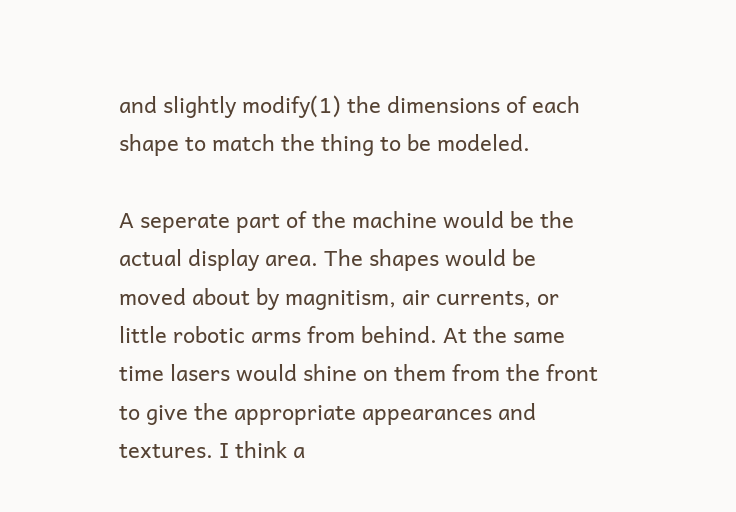and slightly modify(1) the dimensions of each shape to match the thing to be modeled.

A seperate part of the machine would be the actual display area. The shapes would be moved about by magnitism, air currents, or little robotic arms from behind. At the same time lasers would shine on them from the front to give the appropriate appearances and textures. I think a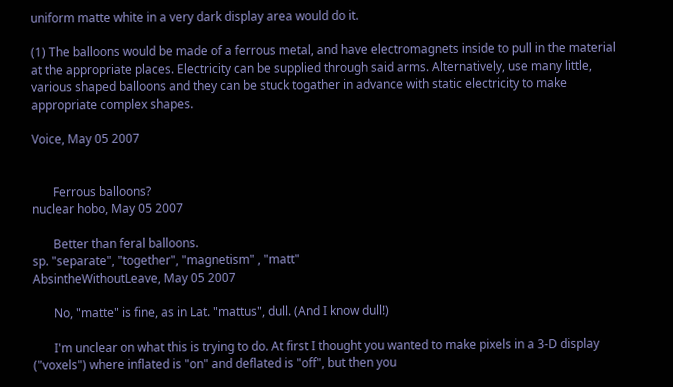uniform matte white in a very dark display area would do it.

(1) The balloons would be made of a ferrous metal, and have electromagnets inside to pull in the material at the appropriate places. Electricity can be supplied through said arms. Alternatively, use many little, various shaped balloons and they can be stuck togather in advance with static electricity to make appropriate complex shapes.

Voice, May 05 2007


       Ferrous balloons?
nuclear hobo, May 05 2007

       Better than feral balloons.
sp. "separate", "together", "magnetism" , "matt"
AbsintheWithoutLeave, May 05 2007

       No, "matte" is fine, as in Lat. "mattus", dull. (And I know dull!)

       I'm unclear on what this is trying to do. At first I thought you wanted to make pixels in a 3-D display ("voxels") where inflated is "on" and deflated is "off", but then you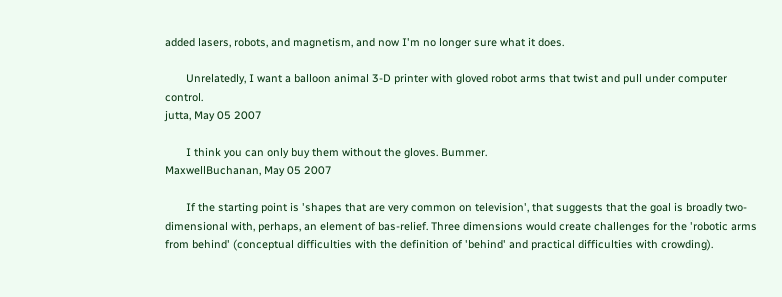added lasers, robots, and magnetism, and now I'm no longer sure what it does.

       Unrelatedly, I want a balloon animal 3-D printer with gloved robot arms that twist and pull under computer control.
jutta, May 05 2007

       I think you can only buy them without the gloves. Bummer.
MaxwellBuchanan, May 05 2007

       If the starting point is 'shapes that are very common on television', that suggests that the goal is broadly two-dimensional with, perhaps, an element of bas-relief. Three dimensions would create challenges for the 'robotic arms from behind' (conceptual difficulties with the definition of 'behind' and practical difficulties with crowding).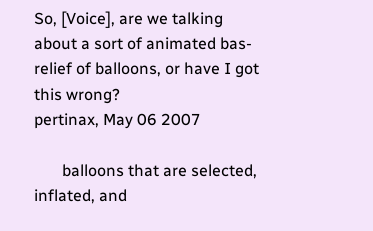So, [Voice], are we talking about a sort of animated bas-relief of balloons, or have I got this wrong?
pertinax, May 06 2007

       balloons that are selected, inflated, and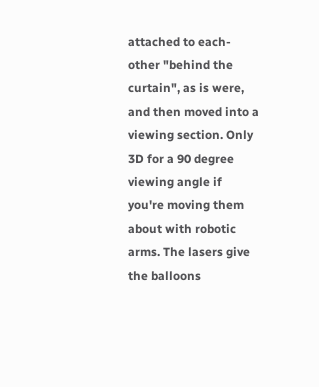attached to each-other "behind the curtain", as is were, and then moved into a viewing section. Only 3D for a 90 degree viewing angle if you're moving them about with robotic arms. The lasers give the balloons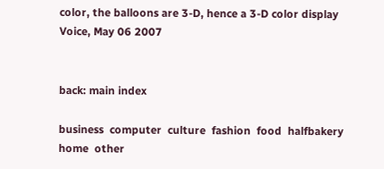color, the balloons are 3-D, hence a 3-D color display
Voice, May 06 2007


back: main index

business  computer  culture  fashion  food  halfbakery  home  other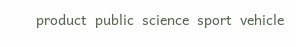product  public  science  sport  vehicle